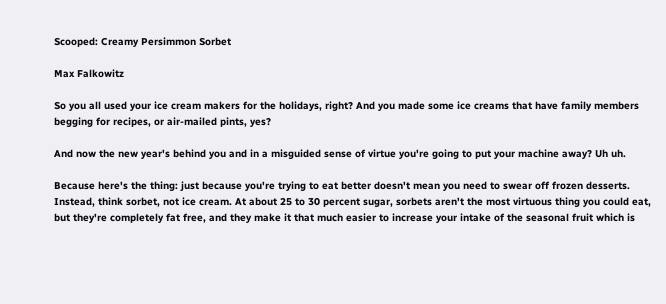Scooped: Creamy Persimmon Sorbet

Max Falkowitz

So you all used your ice cream makers for the holidays, right? And you made some ice creams that have family members begging for recipes, or air-mailed pints, yes?

And now the new year's behind you and in a misguided sense of virtue you're going to put your machine away? Uh uh.

Because here's the thing: just because you're trying to eat better doesn't mean you need to swear off frozen desserts. Instead, think sorbet, not ice cream. At about 25 to 30 percent sugar, sorbets aren't the most virtuous thing you could eat, but they're completely fat free, and they make it that much easier to increase your intake of the seasonal fruit which is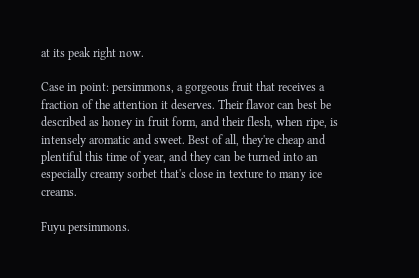at its peak right now.

Case in point: persimmons, a gorgeous fruit that receives a fraction of the attention it deserves. Their flavor can best be described as honey in fruit form, and their flesh, when ripe, is intensely aromatic and sweet. Best of all, they're cheap and plentiful this time of year, and they can be turned into an especially creamy sorbet that's close in texture to many ice creams.

Fuyu persimmons.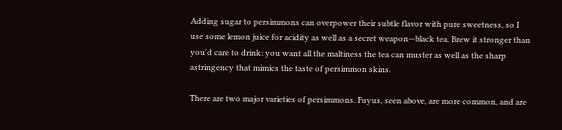Adding sugar to persimmons can overpower their subtle flavor with pure sweetness, so I use some lemon juice for acidity as well as a secret weapon—black tea. Brew it stronger than you'd care to drink: you want all the maltiness the tea can muster as well as the sharp astringency that mimics the taste of persimmon skins.

There are two major varieties of persimmons. Fuyus, seen above, are more common, and are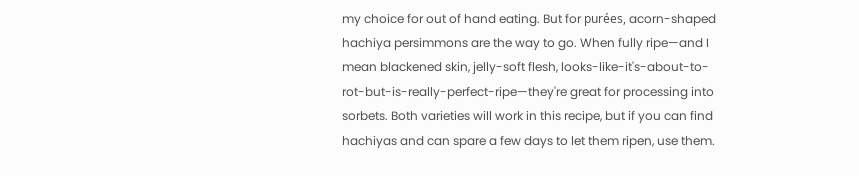my choice for out of hand eating. But for purées, acorn-shaped hachiya persimmons are the way to go. When fully ripe—and I mean blackened skin, jelly-soft flesh, looks-like-it's-about-to-rot-but-is-really-perfect-ripe—they're great for processing into sorbets. Both varieties will work in this recipe, but if you can find hachiyas and can spare a few days to let them ripen, use them.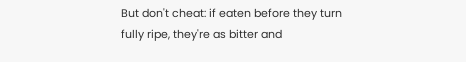But don't cheat: if eaten before they turn fully ripe, they're as bitter and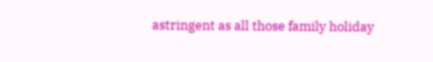astringent as all those family holiday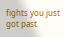fights you just got past.